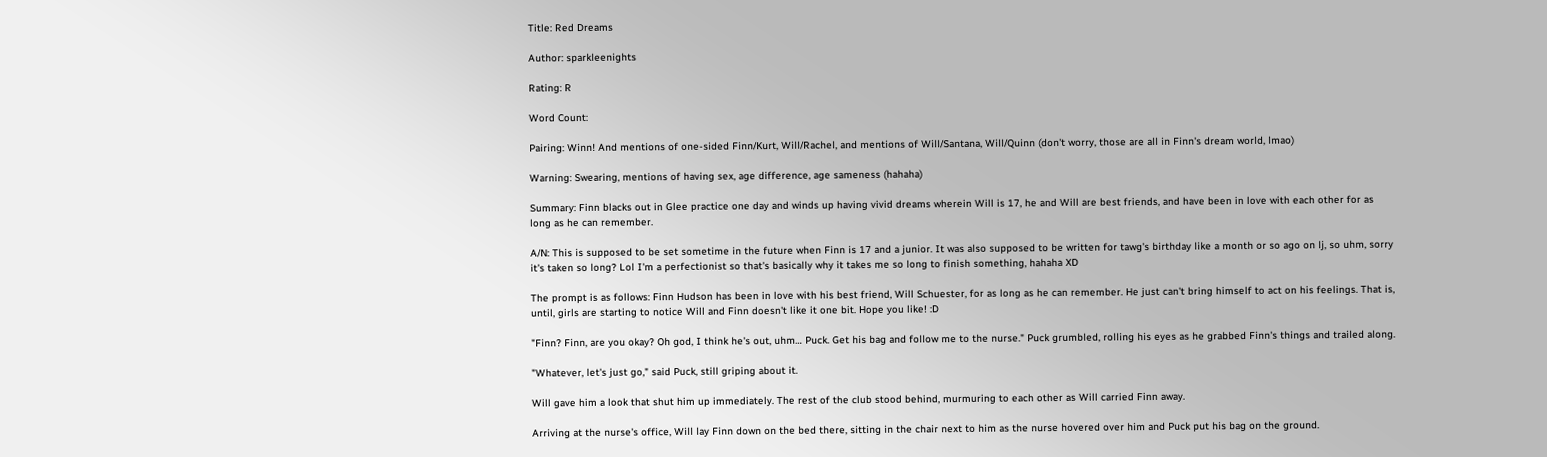Title: Red Dreams

Author: sparkleenights

Rating: R

Word Count:

Pairing: Winn! And mentions of one-sided Finn/Kurt, Will/Rachel, and mentions of Will/Santana, Will/Quinn (don't worry, those are all in Finn's dream world, lmao)

Warning: Swearing, mentions of having sex, age difference, age sameness (hahaha)

Summary: Finn blacks out in Glee practice one day and winds up having vivid dreams wherein Will is 17, he and Will are best friends, and have been in love with each other for as long as he can remember.

A/N: This is supposed to be set sometime in the future when Finn is 17 and a junior. It was also supposed to be written for tawg's birthday like a month or so ago on lj, so uhm, sorry it's taken so long? Lol I'm a perfectionist so that's basically why it takes me so long to finish something, hahaha XD

The prompt is as follows: Finn Hudson has been in love with his best friend, Will Schuester, for as long as he can remember. He just can't bring himself to act on his feelings. That is, until, girls are starting to notice Will and Finn doesn't like it one bit. Hope you like! :D

"Finn? Finn, are you okay? Oh god, I think he's out, uhm… Puck. Get his bag and follow me to the nurse." Puck grumbled, rolling his eyes as he grabbed Finn's things and trailed along.

"Whatever, let's just go," said Puck, still griping about it.

Will gave him a look that shut him up immediately. The rest of the club stood behind, murmuring to each other as Will carried Finn away.

Arriving at the nurse's office, Will lay Finn down on the bed there, sitting in the chair next to him as the nurse hovered over him and Puck put his bag on the ground.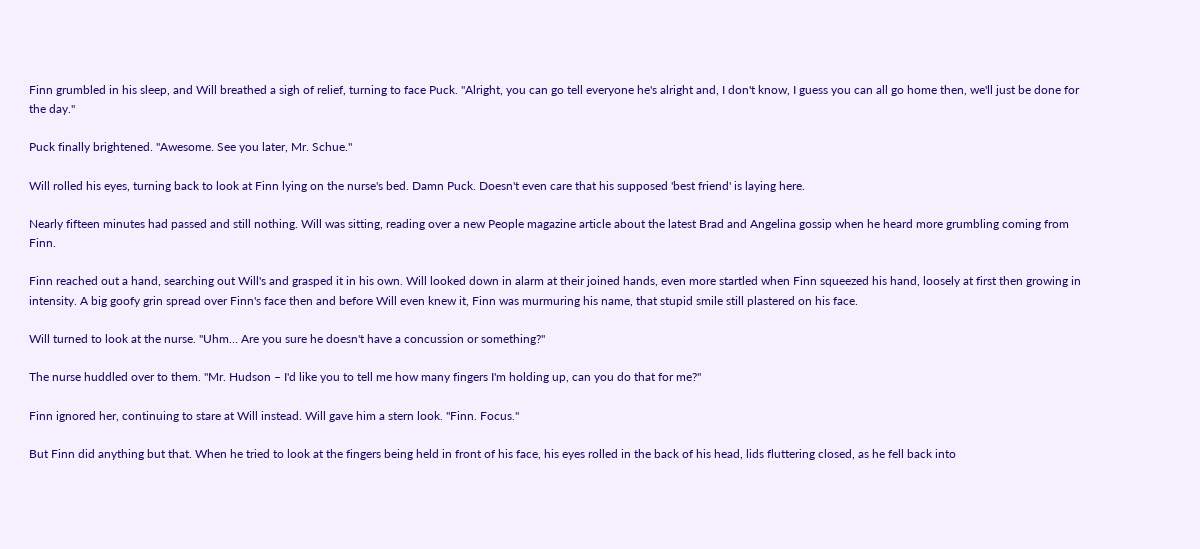Finn grumbled in his sleep, and Will breathed a sigh of relief, turning to face Puck. "Alright, you can go tell everyone he's alright and, I don't know, I guess you can all go home then, we'll just be done for the day."

Puck finally brightened. "Awesome. See you later, Mr. Schue."

Will rolled his eyes, turning back to look at Finn lying on the nurse's bed. Damn Puck. Doesn't even care that his supposed 'best friend' is laying here.

Nearly fifteen minutes had passed and still nothing. Will was sitting, reading over a new People magazine article about the latest Brad and Angelina gossip when he heard more grumbling coming from Finn.

Finn reached out a hand, searching out Will's and grasped it in his own. Will looked down in alarm at their joined hands, even more startled when Finn squeezed his hand, loosely at first then growing in intensity. A big goofy grin spread over Finn's face then and before Will even knew it, Finn was murmuring his name, that stupid smile still plastered on his face.

Will turned to look at the nurse. "Uhm… Are you sure he doesn't have a concussion or something?"

The nurse huddled over to them. "Mr. Hudson – I'd like you to tell me how many fingers I'm holding up, can you do that for me?"

Finn ignored her, continuing to stare at Will instead. Will gave him a stern look. "Finn. Focus."

But Finn did anything but that. When he tried to look at the fingers being held in front of his face, his eyes rolled in the back of his head, lids fluttering closed, as he fell back into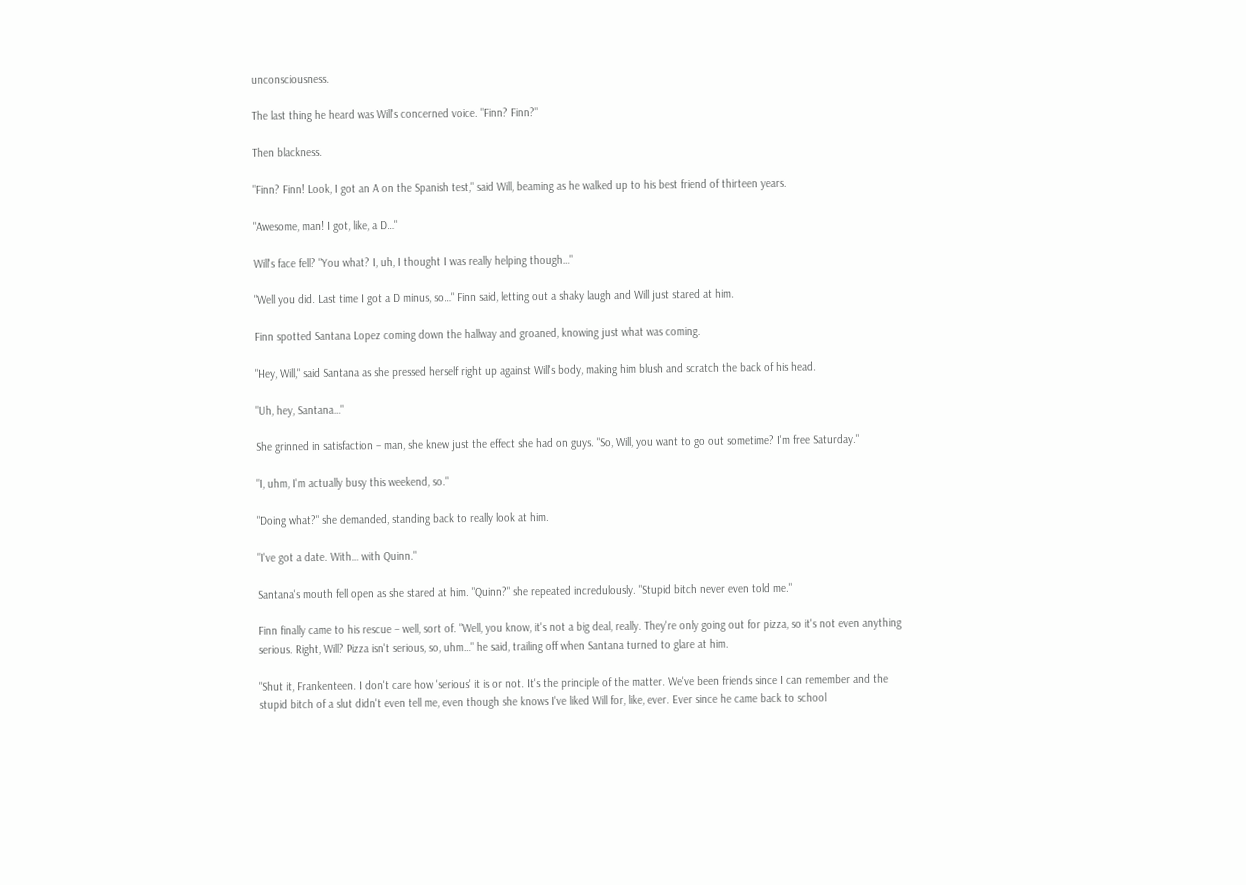unconsciousness.

The last thing he heard was Will's concerned voice. "Finn? Finn?"

Then blackness.

"Finn? Finn! Look, I got an A on the Spanish test," said Will, beaming as he walked up to his best friend of thirteen years.

"Awesome, man! I got, like, a D…"

Will's face fell? "You what? I, uh, I thought I was really helping though…"

"Well you did. Last time I got a D minus, so…" Finn said, letting out a shaky laugh and Will just stared at him.

Finn spotted Santana Lopez coming down the hallway and groaned, knowing just what was coming.

"Hey, Will," said Santana as she pressed herself right up against Will's body, making him blush and scratch the back of his head.

"Uh, hey, Santana…"

She grinned in satisfaction – man, she knew just the effect she had on guys. "So, Will, you want to go out sometime? I'm free Saturday."

"I, uhm, I'm actually busy this weekend, so."

"Doing what?" she demanded, standing back to really look at him.

"I've got a date. With… with Quinn."

Santana's mouth fell open as she stared at him. "Quinn?" she repeated incredulously. "Stupid bitch never even told me."

Finn finally came to his rescue – well, sort of. "Well, you know, it's not a big deal, really. They're only going out for pizza, so it's not even anything serious. Right, Will? Pizza isn't serious, so, uhm…" he said, trailing off when Santana turned to glare at him.

"Shut it, Frankenteen. I don't care how 'serious' it is or not. It's the principle of the matter. We've been friends since I can remember and the stupid bitch of a slut didn't even tell me, even though she knows I've liked Will for, like, ever. Ever since he came back to school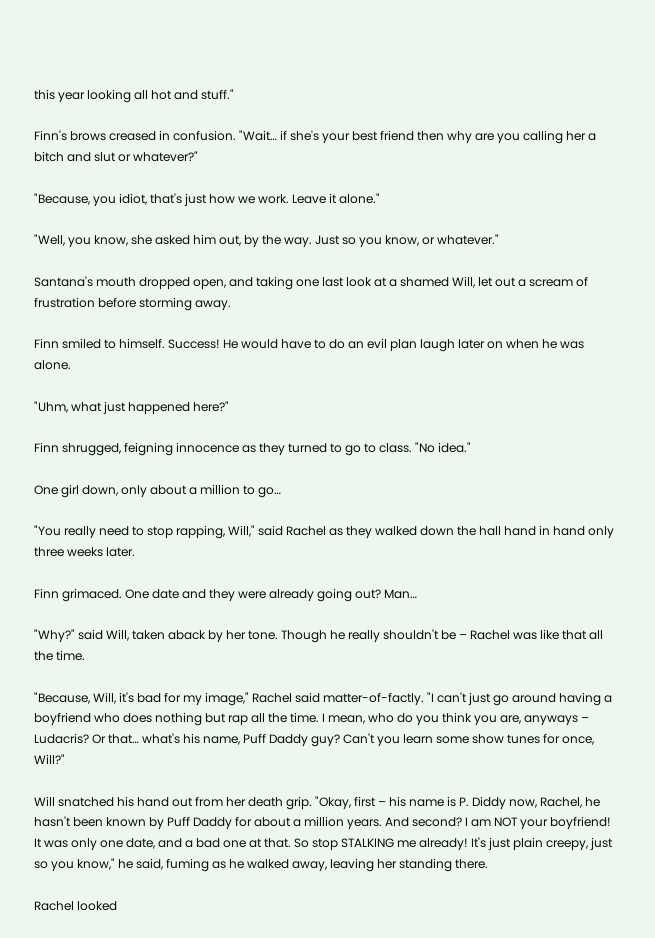this year looking all hot and stuff."

Finn's brows creased in confusion. "Wait… if she's your best friend then why are you calling her a bitch and slut or whatever?"

"Because, you idiot, that's just how we work. Leave it alone."

"Well, you know, she asked him out, by the way. Just so you know, or whatever."

Santana's mouth dropped open, and taking one last look at a shamed Will, let out a scream of frustration before storming away.

Finn smiled to himself. Success! He would have to do an evil plan laugh later on when he was alone.

"Uhm, what just happened here?"

Finn shrugged, feigning innocence as they turned to go to class. "No idea."

One girl down, only about a million to go…

"You really need to stop rapping, Will," said Rachel as they walked down the hall hand in hand only three weeks later.

Finn grimaced. One date and they were already going out? Man…

"Why?" said Will, taken aback by her tone. Though he really shouldn't be – Rachel was like that all the time.

"Because, Will, it's bad for my image," Rachel said matter-of-factly. "I can't just go around having a boyfriend who does nothing but rap all the time. I mean, who do you think you are, anyways – Ludacris? Or that… what's his name, Puff Daddy guy? Can't you learn some show tunes for once, Will?"

Will snatched his hand out from her death grip. "Okay, first – his name is P. Diddy now, Rachel, he hasn't been known by Puff Daddy for about a million years. And second? I am NOT your boyfriend! It was only one date, and a bad one at that. So stop STALKING me already! It's just plain creepy, just so you know," he said, fuming as he walked away, leaving her standing there.

Rachel looked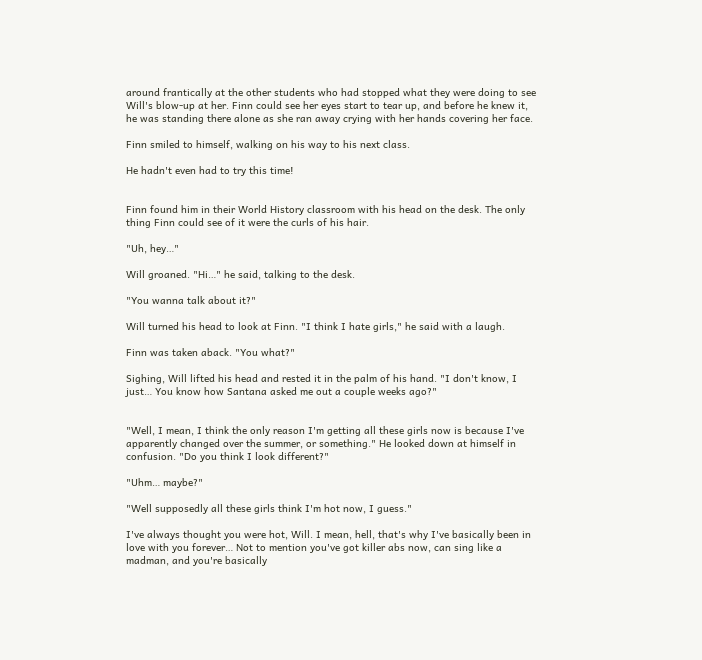around frantically at the other students who had stopped what they were doing to see Will's blow-up at her. Finn could see her eyes start to tear up, and before he knew it, he was standing there alone as she ran away crying with her hands covering her face.

Finn smiled to himself, walking on his way to his next class.

He hadn't even had to try this time!


Finn found him in their World History classroom with his head on the desk. The only thing Finn could see of it were the curls of his hair.

"Uh, hey…"

Will groaned. "Hi…" he said, talking to the desk.

"You wanna talk about it?"

Will turned his head to look at Finn. "I think I hate girls," he said with a laugh.

Finn was taken aback. "You what?"

Sighing, Will lifted his head and rested it in the palm of his hand. "I don't know, I just… You know how Santana asked me out a couple weeks ago?"


"Well, I mean, I think the only reason I'm getting all these girls now is because I've apparently changed over the summer, or something." He looked down at himself in confusion. "Do you think I look different?"

"Uhm… maybe?"

"Well supposedly all these girls think I'm hot now, I guess."

I've always thought you were hot, Will. I mean, hell, that's why I've basically been in love with you forever… Not to mention you've got killer abs now, can sing like a madman, and you're basically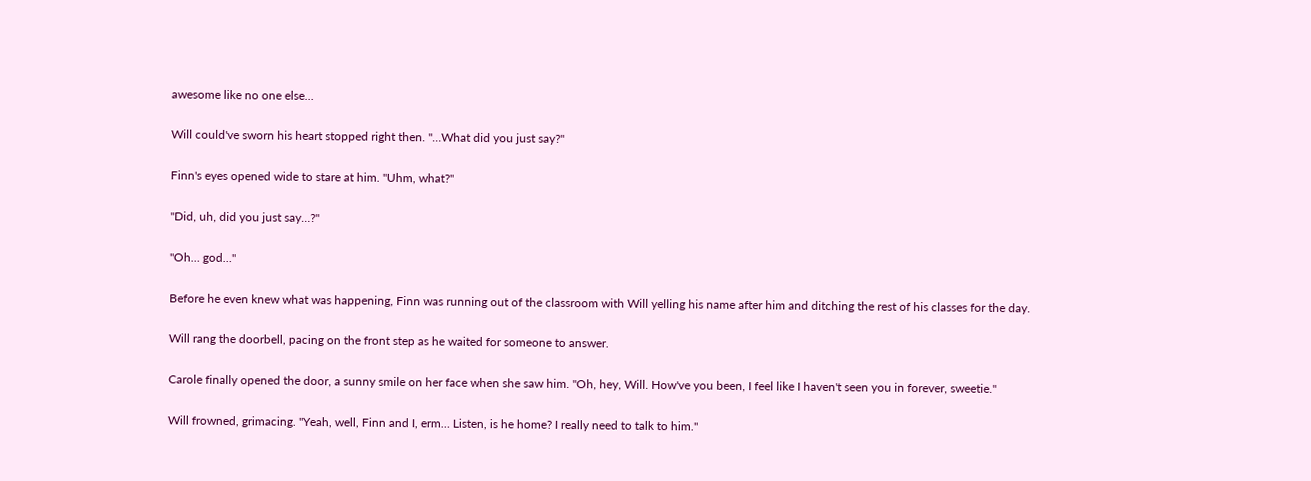awesome like no one else…

Will could've sworn his heart stopped right then. "…What did you just say?"

Finn's eyes opened wide to stare at him. "Uhm, what?"

"Did, uh, did you just say…?"

"Oh… god…"

Before he even knew what was happening, Finn was running out of the classroom with Will yelling his name after him and ditching the rest of his classes for the day.

Will rang the doorbell, pacing on the front step as he waited for someone to answer.

Carole finally opened the door, a sunny smile on her face when she saw him. "Oh, hey, Will. How've you been, I feel like I haven't seen you in forever, sweetie."

Will frowned, grimacing. "Yeah, well, Finn and I, erm… Listen, is he home? I really need to talk to him."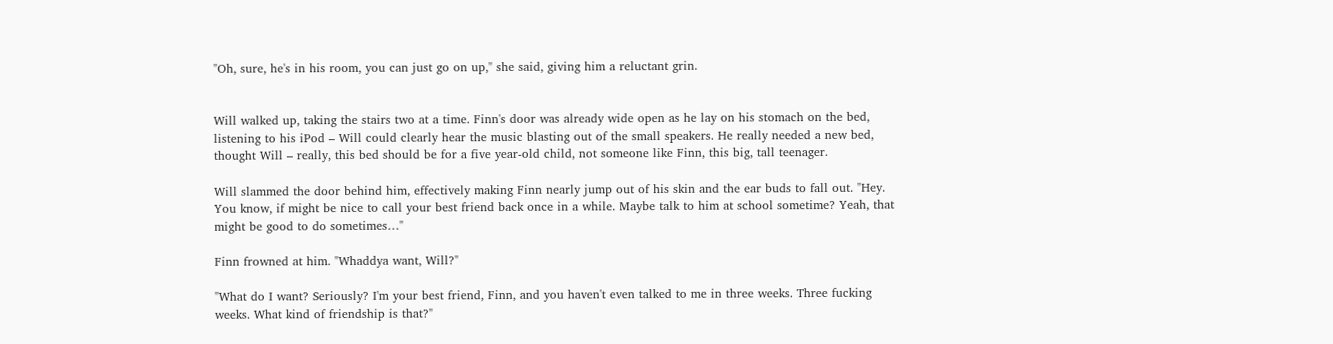"Oh, sure, he's in his room, you can just go on up," she said, giving him a reluctant grin.


Will walked up, taking the stairs two at a time. Finn's door was already wide open as he lay on his stomach on the bed, listening to his iPod – Will could clearly hear the music blasting out of the small speakers. He really needed a new bed, thought Will – really, this bed should be for a five year-old child, not someone like Finn, this big, tall teenager.

Will slammed the door behind him, effectively making Finn nearly jump out of his skin and the ear buds to fall out. "Hey. You know, if might be nice to call your best friend back once in a while. Maybe talk to him at school sometime? Yeah, that might be good to do sometimes…"

Finn frowned at him. "Whaddya want, Will?"

"What do I want? Seriously? I'm your best friend, Finn, and you haven't even talked to me in three weeks. Three fucking weeks. What kind of friendship is that?"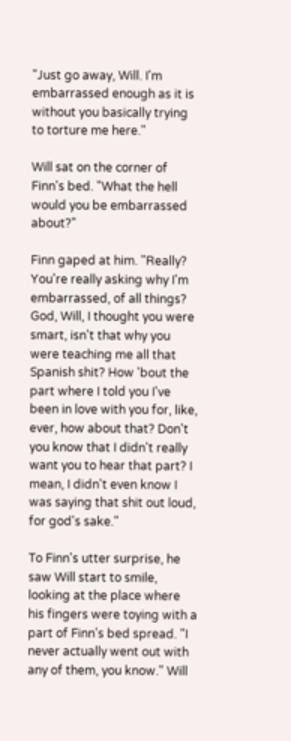"Just go away, Will. I'm embarrassed enough as it is without you basically trying to torture me here."

Will sat on the corner of Finn's bed. "What the hell would you be embarrassed about?"

Finn gaped at him. "Really? You're really asking why I'm embarrassed, of all things? God, Will, I thought you were smart, isn't that why you were teaching me all that Spanish shit? How 'bout the part where I told you I've been in love with you for, like, ever, how about that? Don't you know that I didn't really want you to hear that part? I mean, I didn't even know I was saying that shit out loud, for god's sake."

To Finn's utter surprise, he saw Will start to smile, looking at the place where his fingers were toying with a part of Finn's bed spread. "I never actually went out with any of them, you know." Will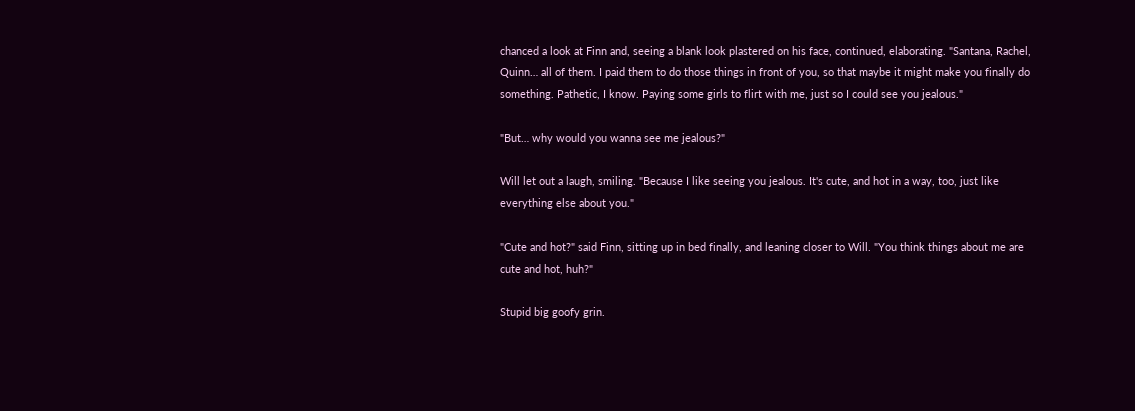chanced a look at Finn and, seeing a blank look plastered on his face, continued, elaborating. "Santana, Rachel, Quinn… all of them. I paid them to do those things in front of you, so that maybe it might make you finally do something. Pathetic, I know. Paying some girls to flirt with me, just so I could see you jealous."

"But… why would you wanna see me jealous?"

Will let out a laugh, smiling. "Because I like seeing you jealous. It's cute, and hot in a way, too, just like everything else about you."

"Cute and hot?" said Finn, sitting up in bed finally, and leaning closer to Will. "You think things about me are cute and hot, huh?"

Stupid big goofy grin.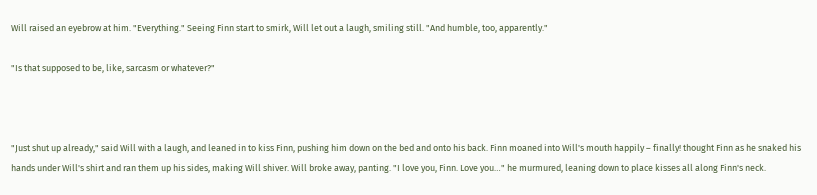Will raised an eyebrow at him. "Everything." Seeing Finn start to smirk, Will let out a laugh, smiling still. "And humble, too, apparently."

"Is that supposed to be, like, sarcasm or whatever?"



"Just shut up already," said Will with a laugh, and leaned in to kiss Finn, pushing him down on the bed and onto his back. Finn moaned into Will's mouth happily – finally! thought Finn as he snaked his hands under Will's shirt and ran them up his sides, making Will shiver. Will broke away, panting. "I love you, Finn. Love you…" he murmured, leaning down to place kisses all along Finn's neck.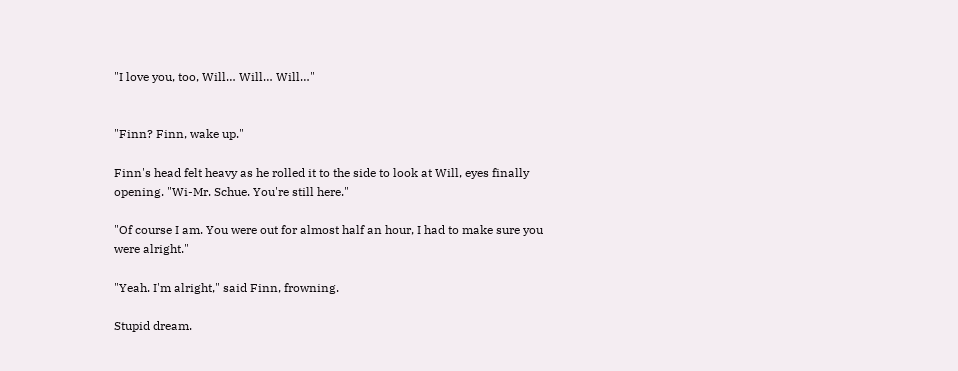"I love you, too, Will… Will… Will…"


"Finn? Finn, wake up."

Finn's head felt heavy as he rolled it to the side to look at Will, eyes finally opening. "Wi-Mr. Schue. You're still here."

"Of course I am. You were out for almost half an hour, I had to make sure you were alright."

"Yeah. I'm alright," said Finn, frowning.

Stupid dream.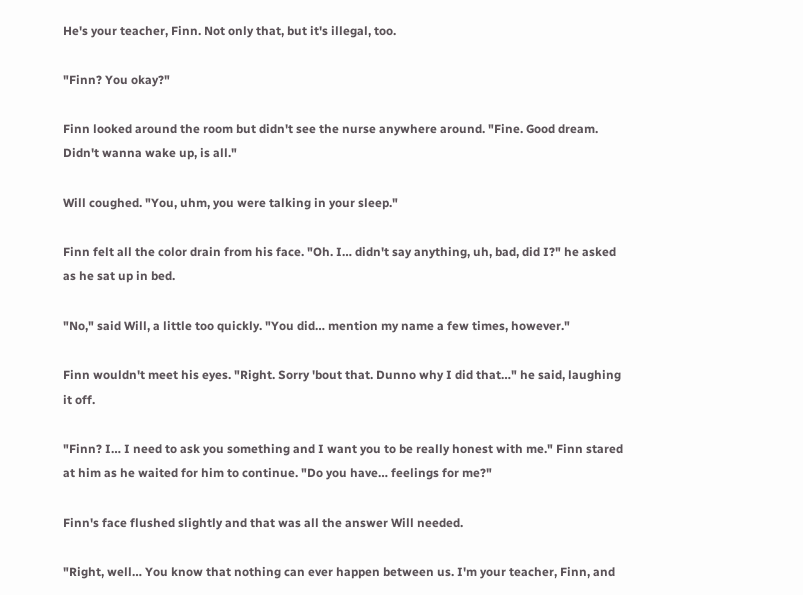He's your teacher, Finn. Not only that, but it's illegal, too.

"Finn? You okay?"

Finn looked around the room but didn't see the nurse anywhere around. "Fine. Good dream. Didn't wanna wake up, is all."

Will coughed. "You, uhm, you were talking in your sleep."

Finn felt all the color drain from his face. "Oh. I… didn't say anything, uh, bad, did I?" he asked as he sat up in bed.

"No," said Will, a little too quickly. "You did… mention my name a few times, however."

Finn wouldn't meet his eyes. "Right. Sorry 'bout that. Dunno why I did that…" he said, laughing it off.

"Finn? I… I need to ask you something and I want you to be really honest with me." Finn stared at him as he waited for him to continue. "Do you have… feelings for me?"

Finn's face flushed slightly and that was all the answer Will needed.

"Right, well… You know that nothing can ever happen between us. I'm your teacher, Finn, and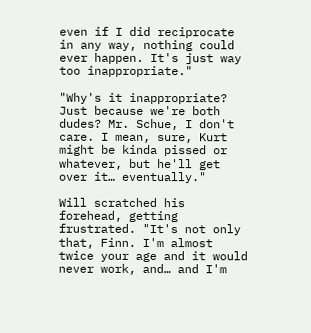even if I did reciprocate in any way, nothing could ever happen. It's just way too inappropriate."

"Why's it inappropriate? Just because we're both dudes? Mr. Schue, I don't care. I mean, sure, Kurt might be kinda pissed or whatever, but he'll get over it… eventually."

Will scratched his forehead, getting frustrated. "It's not only that, Finn. I'm almost twice your age and it would never work, and… and I'm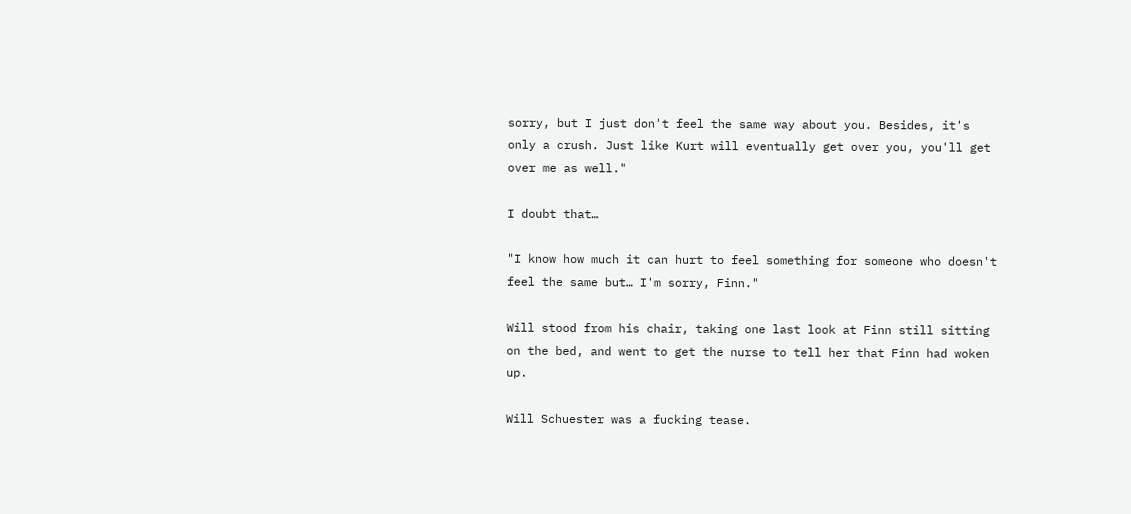sorry, but I just don't feel the same way about you. Besides, it's only a crush. Just like Kurt will eventually get over you, you'll get over me as well."

I doubt that…

"I know how much it can hurt to feel something for someone who doesn't feel the same but… I'm sorry, Finn."

Will stood from his chair, taking one last look at Finn still sitting on the bed, and went to get the nurse to tell her that Finn had woken up.

Will Schuester was a fucking tease.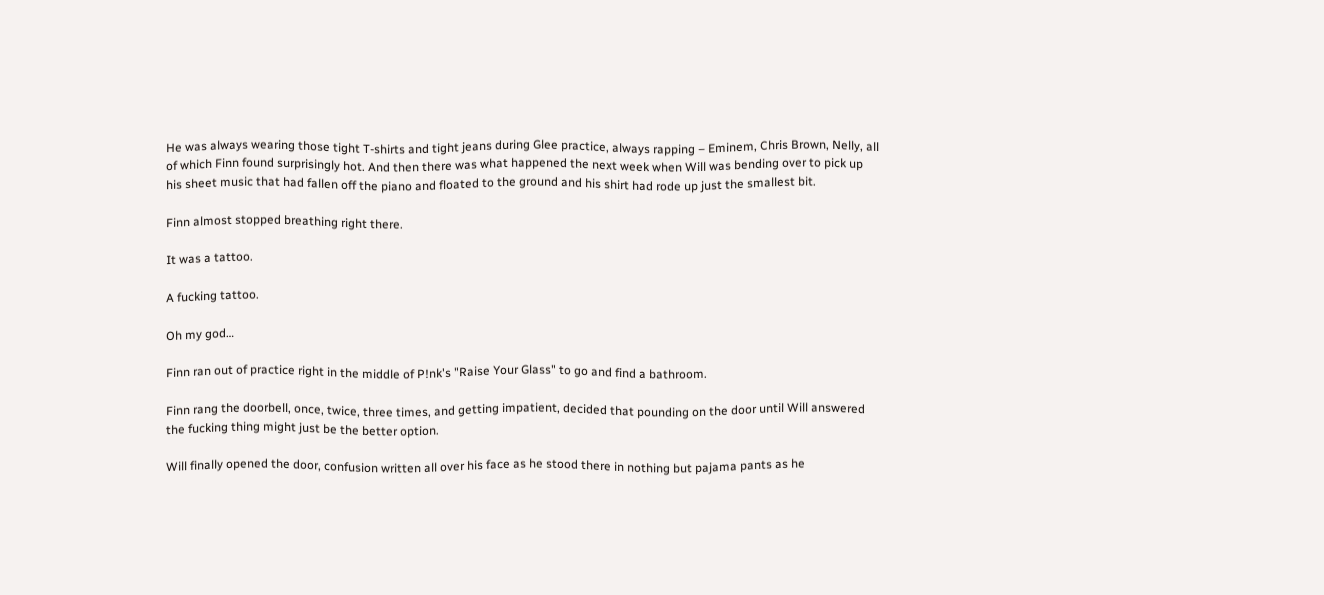He was always wearing those tight T-shirts and tight jeans during Glee practice, always rapping – Eminem, Chris Brown, Nelly, all of which Finn found surprisingly hot. And then there was what happened the next week when Will was bending over to pick up his sheet music that had fallen off the piano and floated to the ground and his shirt had rode up just the smallest bit.

Finn almost stopped breathing right there.

It was a tattoo.

A fucking tattoo.

Oh my god…

Finn ran out of practice right in the middle of P!nk's "Raise Your Glass" to go and find a bathroom.

Finn rang the doorbell, once, twice, three times, and getting impatient, decided that pounding on the door until Will answered the fucking thing might just be the better option.

Will finally opened the door, confusion written all over his face as he stood there in nothing but pajama pants as he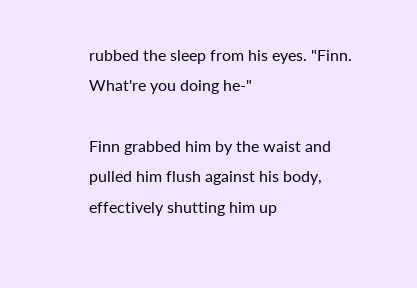rubbed the sleep from his eyes. "Finn. What're you doing he-"

Finn grabbed him by the waist and pulled him flush against his body, effectively shutting him up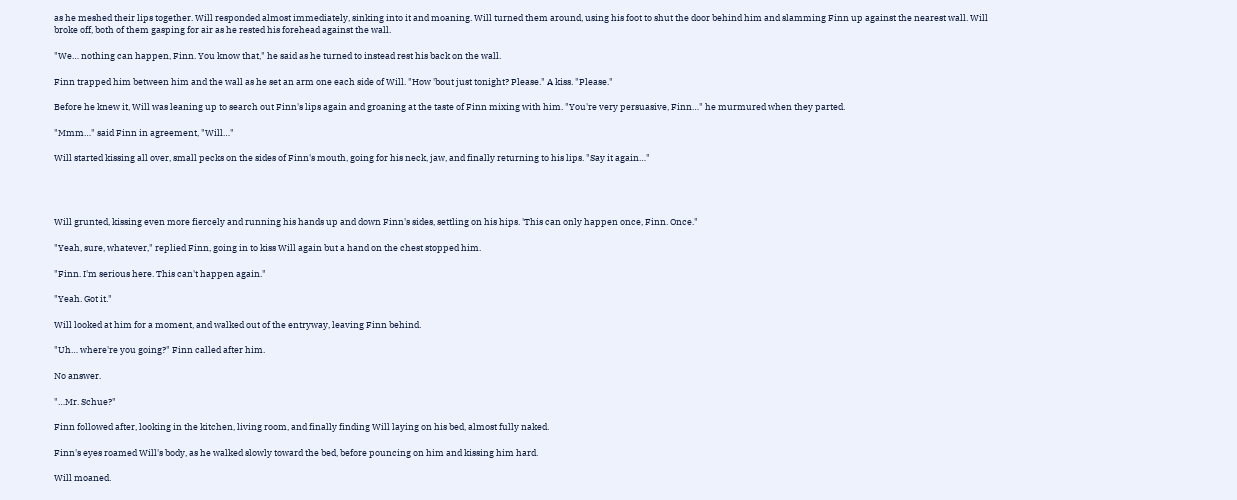as he meshed their lips together. Will responded almost immediately, sinking into it and moaning. Will turned them around, using his foot to shut the door behind him and slamming Finn up against the nearest wall. Will broke off, both of them gasping for air as he rested his forehead against the wall.

"We… nothing can happen, Finn. You know that," he said as he turned to instead rest his back on the wall.

Finn trapped him between him and the wall as he set an arm one each side of Will. "How 'bout just tonight? Please." A kiss. "Please."

Before he knew it, Will was leaning up to search out Finn's lips again and groaning at the taste of Finn mixing with him. "You're very persuasive, Finn…" he murmured when they parted.

"Mmm…" said Finn in agreement, "Will…"

Will started kissing all over, small pecks on the sides of Finn's mouth, going for his neck, jaw, and finally returning to his lips. "Say it again…"




Will grunted, kissing even more fiercely and running his hands up and down Finn's sides, settling on his hips. 'This can only happen once, Finn. Once."

"Yeah, sure, whatever," replied Finn, going in to kiss Will again but a hand on the chest stopped him.

"Finn. I'm serious here. This can't happen again."

"Yeah. Got it."

Will looked at him for a moment, and walked out of the entryway, leaving Finn behind.

"Uh… where're you going?" Finn called after him.

No answer.

"…Mr. Schue?"

Finn followed after, looking in the kitchen, living room, and finally finding Will laying on his bed, almost fully naked.

Finn's eyes roamed Will's body, as he walked slowly toward the bed, before pouncing on him and kissing him hard.

Will moaned.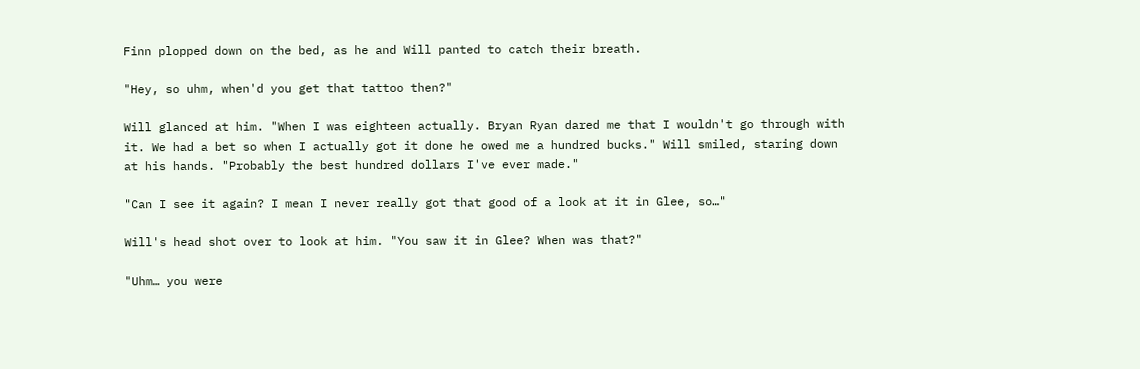Finn plopped down on the bed, as he and Will panted to catch their breath.

"Hey, so uhm, when'd you get that tattoo then?"

Will glanced at him. "When I was eighteen actually. Bryan Ryan dared me that I wouldn't go through with it. We had a bet so when I actually got it done he owed me a hundred bucks." Will smiled, staring down at his hands. "Probably the best hundred dollars I've ever made."

"Can I see it again? I mean I never really got that good of a look at it in Glee, so…"

Will's head shot over to look at him. "You saw it in Glee? When was that?"

"Uhm… you were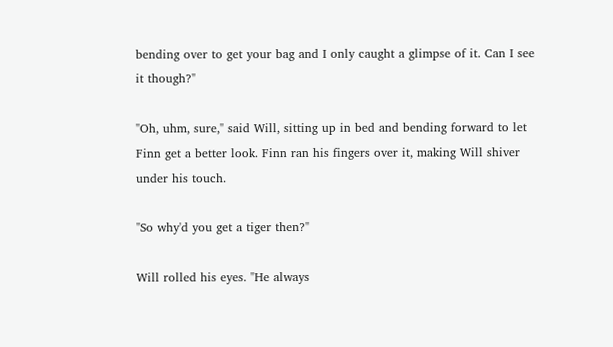bending over to get your bag and I only caught a glimpse of it. Can I see it though?"

"Oh, uhm, sure," said Will, sitting up in bed and bending forward to let Finn get a better look. Finn ran his fingers over it, making Will shiver under his touch.

"So why'd you get a tiger then?"

Will rolled his eyes. "He always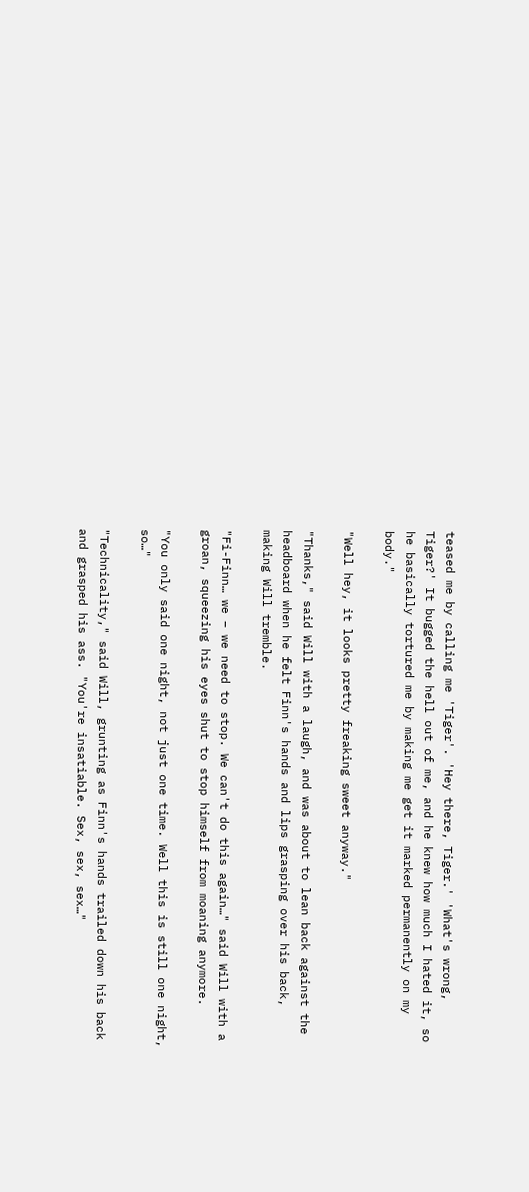teased me by calling me 'Tiger'. 'Hey there, Tiger.' 'What's wrong, Tiger?' It bugged the hell out of me, and he knew how much I hated it, so he basically tortured me by making me get it marked permanently on my body."

"Well hey, it looks pretty freaking sweet anyway."

"Thanks," said Will with a laugh, and was about to lean back against the headboard when he felt Finn's hands and lips grasping over his back, making Will tremble.

"Fi-Finn… we – we need to stop. We can't do this again…" said Will with a groan, squeezing his eyes shut to stop himself from moaning anymore.

"You only said one night, not just one time. Well this is still one night, so…"

"Technicality," said Will, grunting as Finn's hands trailed down his back and grasped his ass. "You're insatiable. Sex, sex, sex…"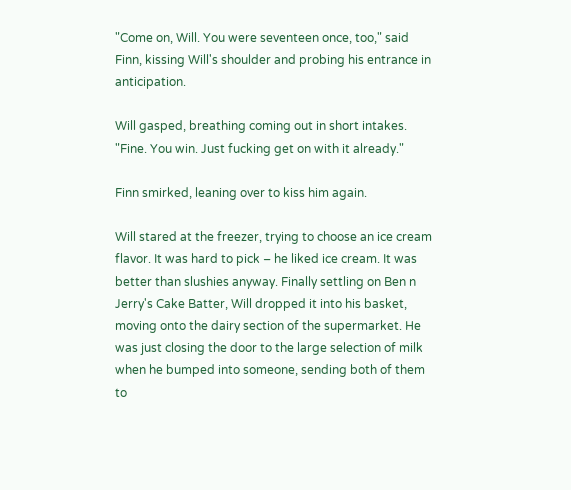"Come on, Will. You were seventeen once, too," said Finn, kissing Will's shoulder and probing his entrance in anticipation.

Will gasped, breathing coming out in short intakes. "Fine. You win. Just fucking get on with it already."

Finn smirked, leaning over to kiss him again.

Will stared at the freezer, trying to choose an ice cream flavor. It was hard to pick – he liked ice cream. It was better than slushies anyway. Finally settling on Ben n Jerry's Cake Batter, Will dropped it into his basket, moving onto the dairy section of the supermarket. He was just closing the door to the large selection of milk when he bumped into someone, sending both of them to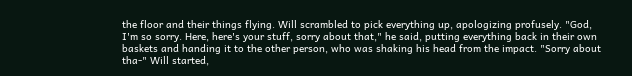the floor and their things flying. Will scrambled to pick everything up, apologizing profusely. "God, I'm so sorry. Here, here's your stuff, sorry about that," he said, putting everything back in their own baskets and handing it to the other person, who was shaking his head from the impact. "Sorry about tha-" Will started,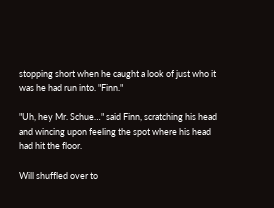stopping short when he caught a look of just who it was he had run into. "Finn."

"Uh, hey Mr. Schue…" said Finn, scratching his head and wincing upon feeling the spot where his head had hit the floor.

Will shuffled over to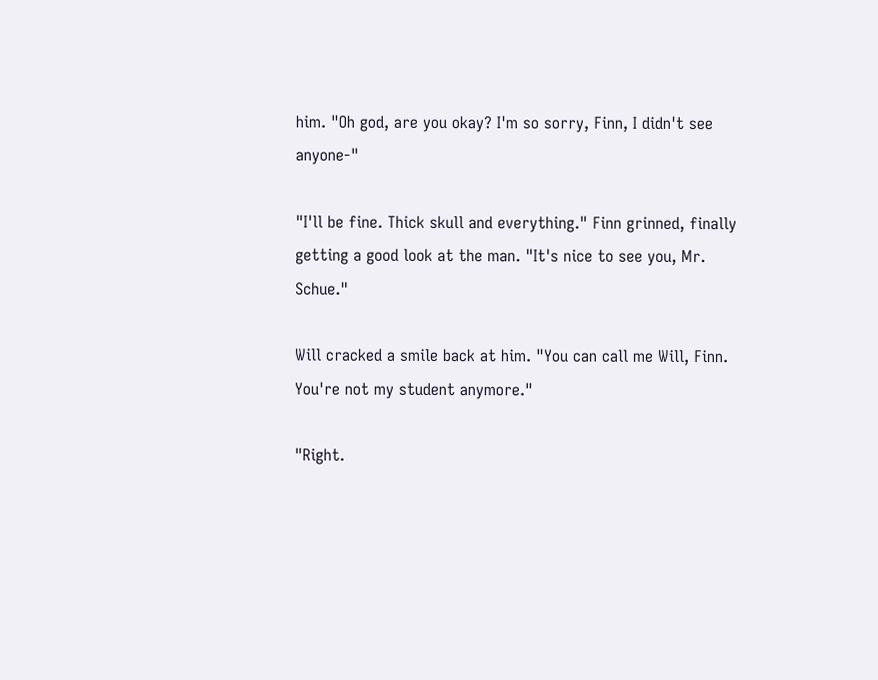him. "Oh god, are you okay? I'm so sorry, Finn, I didn't see anyone-"

"I'll be fine. Thick skull and everything." Finn grinned, finally getting a good look at the man. "It's nice to see you, Mr. Schue."

Will cracked a smile back at him. "You can call me Will, Finn. You're not my student anymore."

"Right.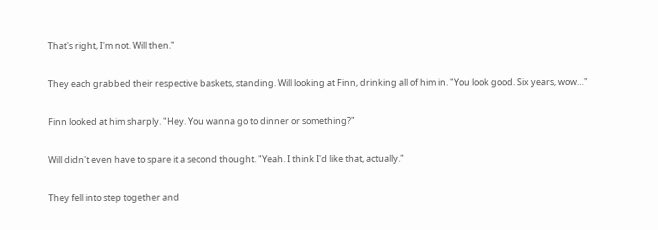That's right, I'm not. Will then."

They each grabbed their respective baskets, standing. Will looking at Finn, drinking all of him in. "You look good. Six years, wow…"

Finn looked at him sharply. "Hey. You wanna go to dinner or something?"

Will didn't even have to spare it a second thought. "Yeah. I think I'd like that, actually."

They fell into step together and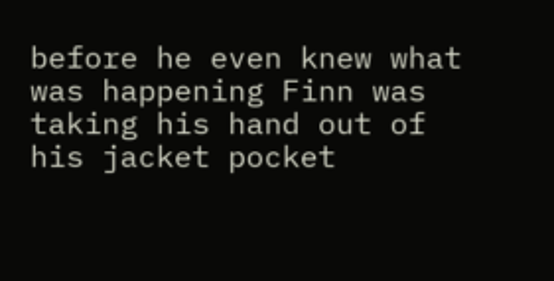before he even knew what was happening Finn was taking his hand out of his jacket pocket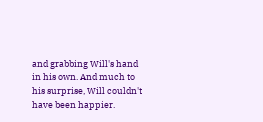and grabbing Will's hand in his own. And much to his surprise, Will couldn't have been happier.